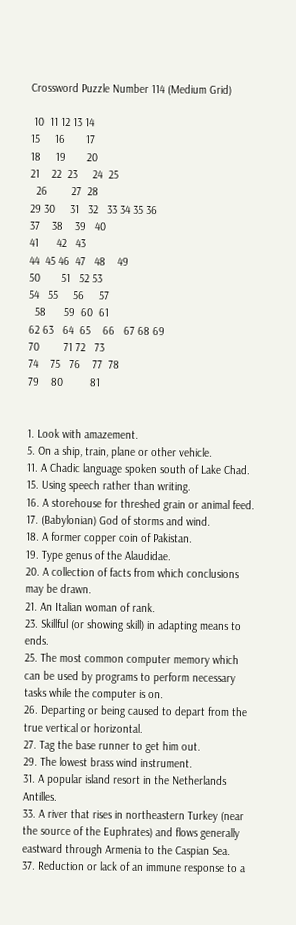Crossword Puzzle Number 114 (Medium Grid)

 10  11 12 13 14
15     16       17
18     19       20
21    22  23     24  25
  26        27  28
29 30     31   32   33 34 35 36
37    38    39   40
41      42   43
44  45 46  47   48    49
50       51   52 53
54   55     56     57
  58      59  60  61
62 63   64  65    66   67 68 69
70        71 72   73
74    75   76    77  78
79    80         81


1. Look with amazement.
5. On a ship, train, plane or other vehicle.
11. A Chadic language spoken south of Lake Chad.
15. Using speech rather than writing.
16. A storehouse for threshed grain or animal feed.
17. (Babylonian) God of storms and wind.
18. A former copper coin of Pakistan.
19. Type genus of the Alaudidae.
20. A collection of facts from which conclusions may be drawn.
21. An Italian woman of rank.
23. Skillful (or showing skill) in adapting means to ends.
25. The most common computer memory which can be used by programs to perform necessary tasks while the computer is on.
26. Departing or being caused to depart from the true vertical or horizontal.
27. Tag the base runner to get him out.
29. The lowest brass wind instrument.
31. A popular island resort in the Netherlands Antilles.
33. A river that rises in northeastern Turkey (near the source of the Euphrates) and flows generally eastward through Armenia to the Caspian Sea.
37. Reduction or lack of an immune response to a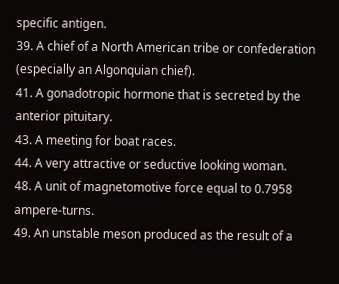specific antigen.
39. A chief of a North American tribe or confederation (especially an Algonquian chief).
41. A gonadotropic hormone that is secreted by the anterior pituitary.
43. A meeting for boat races.
44. A very attractive or seductive looking woman.
48. A unit of magnetomotive force equal to 0.7958 ampere-turns.
49. An unstable meson produced as the result of a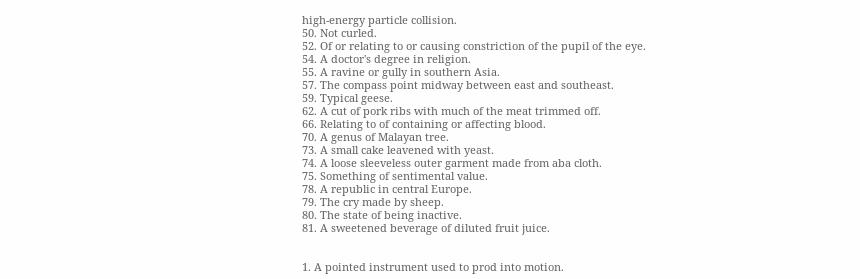high-energy particle collision.
50. Not curled.
52. Of or relating to or causing constriction of the pupil of the eye.
54. A doctor's degree in religion.
55. A ravine or gully in southern Asia.
57. The compass point midway between east and southeast.
59. Typical geese.
62. A cut of pork ribs with much of the meat trimmed off.
66. Relating to of containing or affecting blood.
70. A genus of Malayan tree.
73. A small cake leavened with yeast.
74. A loose sleeveless outer garment made from aba cloth.
75. Something of sentimental value.
78. A republic in central Europe.
79. The cry made by sheep.
80. The state of being inactive.
81. A sweetened beverage of diluted fruit juice.


1. A pointed instrument used to prod into motion.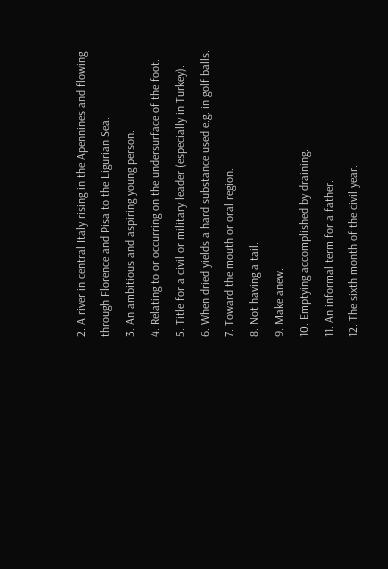2. A river in central Italy rising in the Apennines and flowing through Florence and Pisa to the Ligurian Sea.
3. An ambitious and aspiring young person.
4. Relating to or occurring on the undersurface of the foot.
5. Title for a civil or military leader (especially in Turkey).
6. When dried yields a hard substance used e.g. in golf balls.
7. Toward the mouth or oral region.
8. Not having a tail.
9. Make anew.
10. Emptying accomplished by draining.
11. An informal term for a father.
12. The sixth month of the civil year.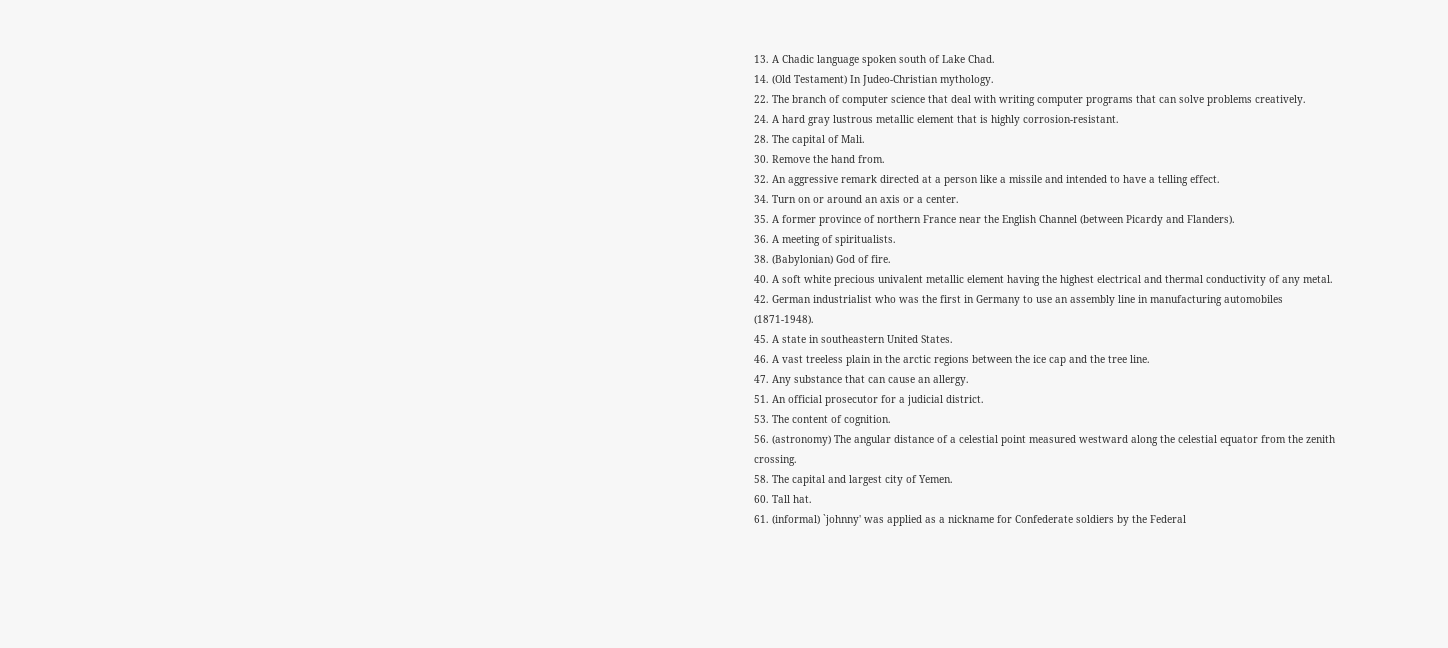13. A Chadic language spoken south of Lake Chad.
14. (Old Testament) In Judeo-Christian mythology.
22. The branch of computer science that deal with writing computer programs that can solve problems creatively.
24. A hard gray lustrous metallic element that is highly corrosion-resistant.
28. The capital of Mali.
30. Remove the hand from.
32. An aggressive remark directed at a person like a missile and intended to have a telling effect.
34. Turn on or around an axis or a center.
35. A former province of northern France near the English Channel (between Picardy and Flanders).
36. A meeting of spiritualists.
38. (Babylonian) God of fire.
40. A soft white precious univalent metallic element having the highest electrical and thermal conductivity of any metal.
42. German industrialist who was the first in Germany to use an assembly line in manufacturing automobiles (1871-1948).
45. A state in southeastern United States.
46. A vast treeless plain in the arctic regions between the ice cap and the tree line.
47. Any substance that can cause an allergy.
51. An official prosecutor for a judicial district.
53. The content of cognition.
56. (astronomy) The angular distance of a celestial point measured westward along the celestial equator from the zenith crossing.
58. The capital and largest city of Yemen.
60. Tall hat.
61. (informal) `johnny' was applied as a nickname for Confederate soldiers by the Federal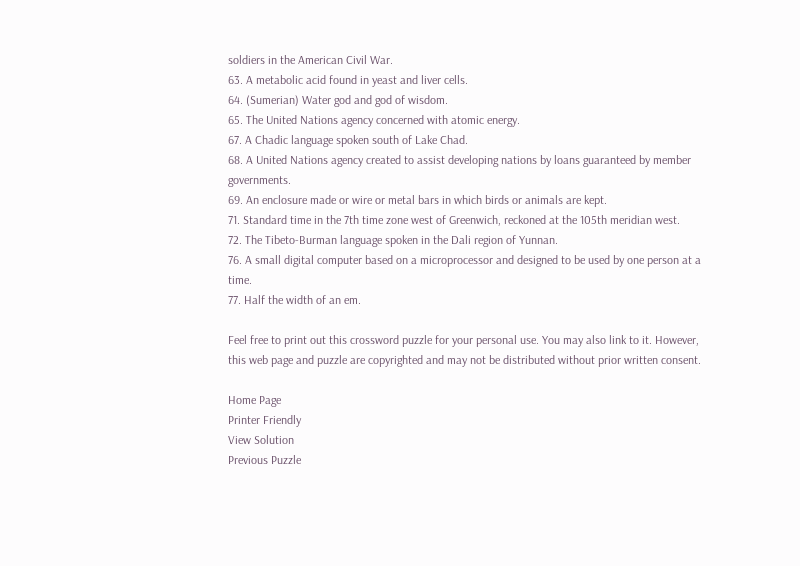soldiers in the American Civil War.
63. A metabolic acid found in yeast and liver cells.
64. (Sumerian) Water god and god of wisdom.
65. The United Nations agency concerned with atomic energy.
67. A Chadic language spoken south of Lake Chad.
68. A United Nations agency created to assist developing nations by loans guaranteed by member governments.
69. An enclosure made or wire or metal bars in which birds or animals are kept.
71. Standard time in the 7th time zone west of Greenwich, reckoned at the 105th meridian west.
72. The Tibeto-Burman language spoken in the Dali region of Yunnan.
76. A small digital computer based on a microprocessor and designed to be used by one person at a time.
77. Half the width of an em.

Feel free to print out this crossword puzzle for your personal use. You may also link to it. However, this web page and puzzle are copyrighted and may not be distributed without prior written consent.

Home Page
Printer Friendly
View Solution
Previous Puzzle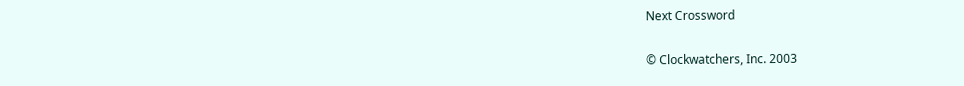Next Crossword

© Clockwatchers, Inc. 2003